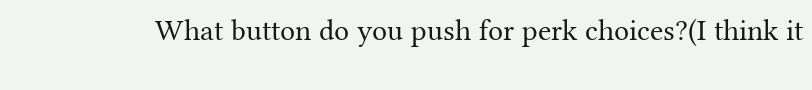What button do you push for perk choices?(I think it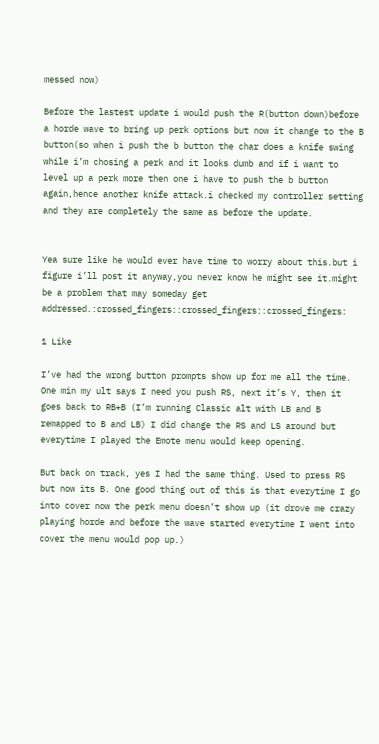messed now)

Before the lastest update i would push the R(button down)before a horde wave to bring up perk options but now it change to the B button(so when i push the b button the char does a knife swing while i’m chosing a perk and it looks dumb and if i want to level up a perk more then one i have to push the b button again,hence another knife attack.i checked my controller setting and they are completely the same as before the update.


Yea sure like he would ever have time to worry about this.but i figure i’ll post it anyway,you never know he might see it.might be a problem that may someday get addressed.:crossed_fingers::crossed_fingers::crossed_fingers:

1 Like

I’ve had the wrong button prompts show up for me all the time. One min my ult says I need you push RS, next it’s Y, then it goes back to RB+B (I’m running Classic alt with LB and B remapped to B and LB) I did change the RS and LS around but everytime I played the Emote menu would keep opening.

But back on track, yes I had the same thing. Used to press RS but now its B. One good thing out of this is that everytime I go into cover now the perk menu doesn’t show up (it drove me crazy playing horde and before the wave started everytime I went into cover the menu would pop up.)